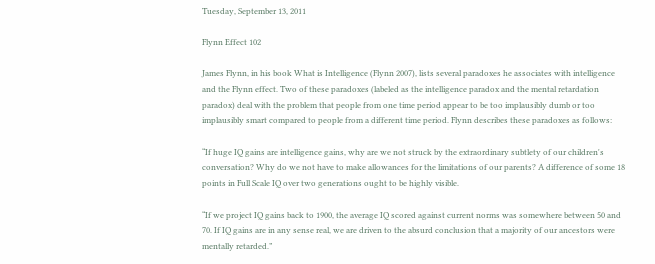Tuesday, September 13, 2011

Flynn Effect 102

James Flynn, in his book What is Intelligence (Flynn 2007), lists several paradoxes he associates with intelligence and the Flynn effect. Two of these paradoxes (labeled as the intelligence paradox and the mental retardation paradox) deal with the problem that people from one time period appear to be too implausibly dumb or too implausibly smart compared to people from a different time period. Flynn describes these paradoxes as follows:

“If huge IQ gains are intelligence gains, why are we not struck by the extraordinary subtlety of our children's conversation? Why do we not have to make allowances for the limitations of our parents? A difference of some 18 points in Full Scale IQ over two generations ought to be highly visible.

“If we project IQ gains back to 1900, the average IQ scored against current norms was somewhere between 50 and 70. If IQ gains are in any sense real, we are driven to the absurd conclusion that a majority of our ancestors were mentally retarded.”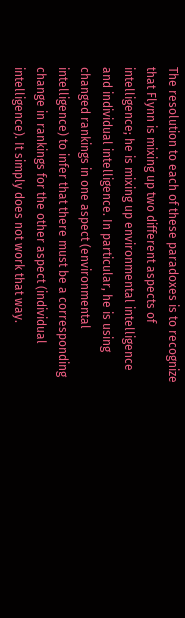The resolution to each of these paradoxes is to recognize that Flynn is mixing up two different aspects of intelligence; he is mixing up environmental intelligence and individual intelligence. In particular, he is using changed rankings in one aspect (environmental intelligence) to infer that there must be a corresponding change in rankings for the other aspect (individual intelligence). It simply does not work that way.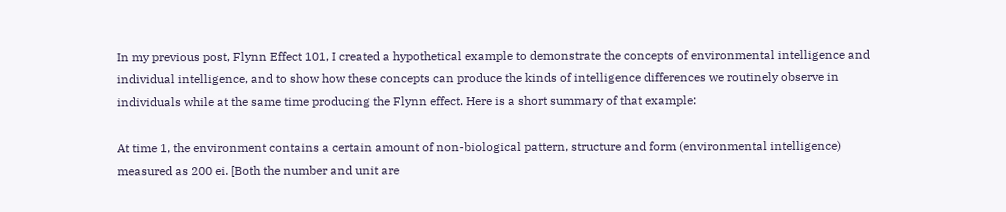In my previous post, Flynn Effect 101, I created a hypothetical example to demonstrate the concepts of environmental intelligence and individual intelligence, and to show how these concepts can produce the kinds of intelligence differences we routinely observe in individuals while at the same time producing the Flynn effect. Here is a short summary of that example:

At time 1, the environment contains a certain amount of non-biological pattern, structure and form (environmental intelligence) measured as 200 ei. [Both the number and unit are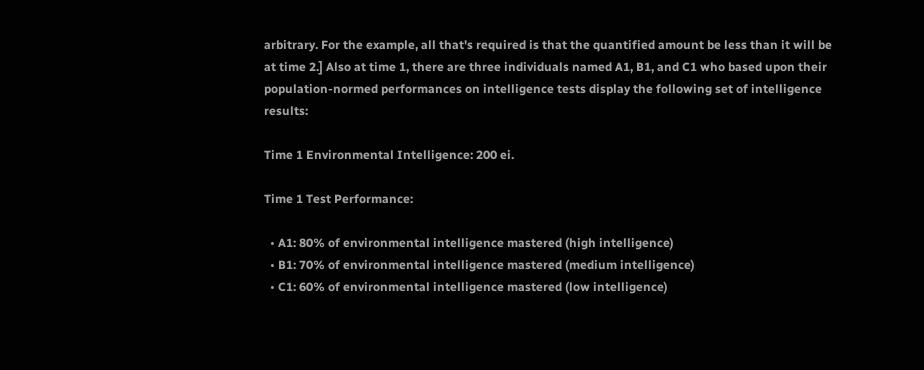arbitrary. For the example, all that's required is that the quantified amount be less than it will be at time 2.] Also at time 1, there are three individuals named A1, B1, and C1 who based upon their population-normed performances on intelligence tests display the following set of intelligence results:

Time 1 Environmental Intelligence: 200 ei.

Time 1 Test Performance:

  • A1: 80% of environmental intelligence mastered (high intelligence)
  • B1: 70% of environmental intelligence mastered (medium intelligence)
  • C1: 60% of environmental intelligence mastered (low intelligence)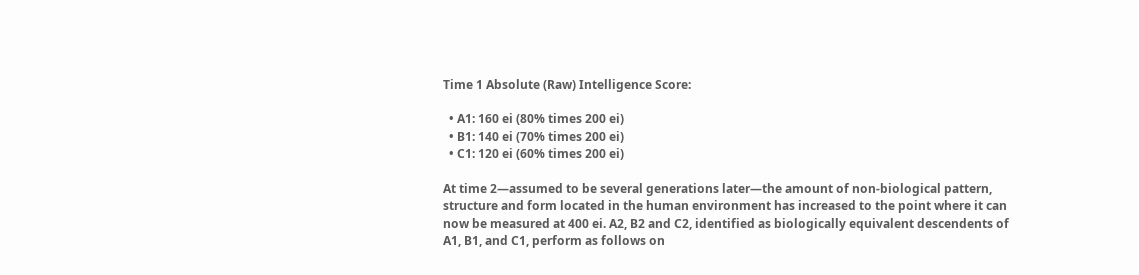Time 1 Absolute (Raw) Intelligence Score:

  • A1: 160 ei (80% times 200 ei)
  • B1: 140 ei (70% times 200 ei)
  • C1: 120 ei (60% times 200 ei)

At time 2—assumed to be several generations later—the amount of non-biological pattern, structure and form located in the human environment has increased to the point where it can now be measured at 400 ei. A2, B2 and C2, identified as biologically equivalent descendents of A1, B1, and C1, perform as follows on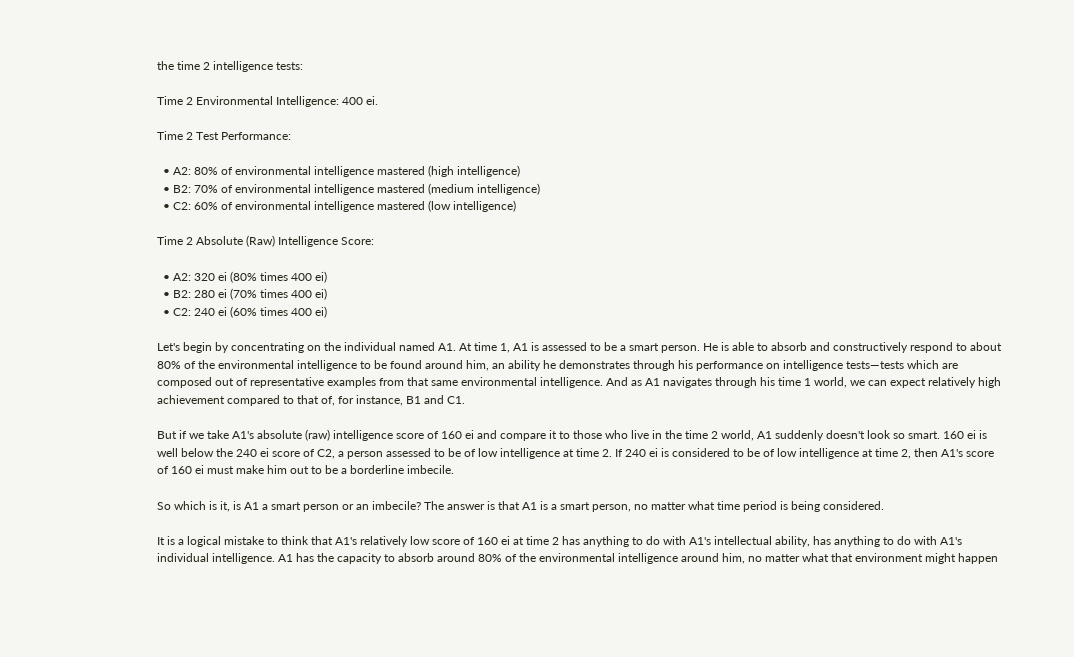the time 2 intelligence tests:

Time 2 Environmental Intelligence: 400 ei.

Time 2 Test Performance:

  • A2: 80% of environmental intelligence mastered (high intelligence)
  • B2: 70% of environmental intelligence mastered (medium intelligence)
  • C2: 60% of environmental intelligence mastered (low intelligence)

Time 2 Absolute (Raw) Intelligence Score:

  • A2: 320 ei (80% times 400 ei)
  • B2: 280 ei (70% times 400 ei)
  • C2: 240 ei (60% times 400 ei)

Let's begin by concentrating on the individual named A1. At time 1, A1 is assessed to be a smart person. He is able to absorb and constructively respond to about 80% of the environmental intelligence to be found around him, an ability he demonstrates through his performance on intelligence tests—tests which are composed out of representative examples from that same environmental intelligence. And as A1 navigates through his time 1 world, we can expect relatively high achievement compared to that of, for instance, B1 and C1.

But if we take A1's absolute (raw) intelligence score of 160 ei and compare it to those who live in the time 2 world, A1 suddenly doesn't look so smart. 160 ei is well below the 240 ei score of C2, a person assessed to be of low intelligence at time 2. If 240 ei is considered to be of low intelligence at time 2, then A1's score of 160 ei must make him out to be a borderline imbecile.

So which is it, is A1 a smart person or an imbecile? The answer is that A1 is a smart person, no matter what time period is being considered.

It is a logical mistake to think that A1's relatively low score of 160 ei at time 2 has anything to do with A1's intellectual ability, has anything to do with A1's individual intelligence. A1 has the capacity to absorb around 80% of the environmental intelligence around him, no matter what that environment might happen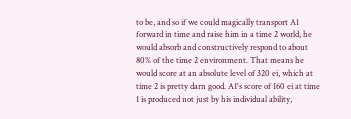to be, and so if we could magically transport A1 forward in time and raise him in a time 2 world, he would absorb and constructively respond to about 80% of the time 2 environment. That means he would score at an absolute level of 320 ei, which at time 2 is pretty darn good. A1's score of 160 ei at time 1 is produced not just by his individual ability,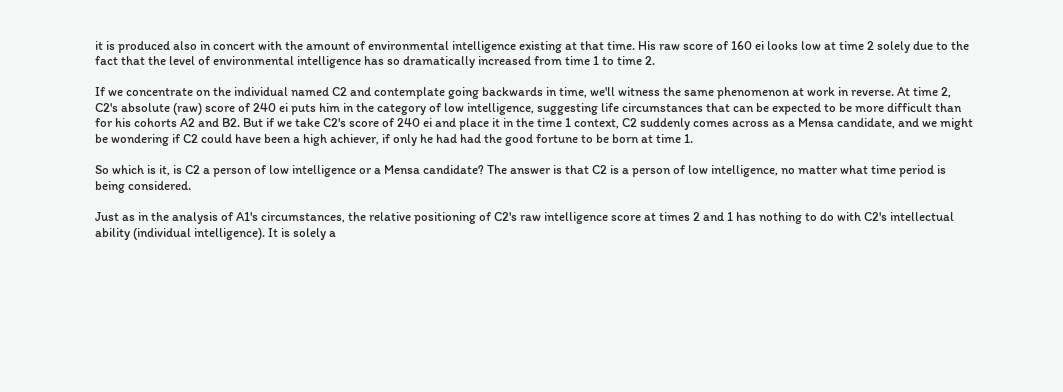it is produced also in concert with the amount of environmental intelligence existing at that time. His raw score of 160 ei looks low at time 2 solely due to the fact that the level of environmental intelligence has so dramatically increased from time 1 to time 2.

If we concentrate on the individual named C2 and contemplate going backwards in time, we'll witness the same phenomenon at work in reverse. At time 2, C2's absolute (raw) score of 240 ei puts him in the category of low intelligence, suggesting life circumstances that can be expected to be more difficult than for his cohorts A2 and B2. But if we take C2's score of 240 ei and place it in the time 1 context, C2 suddenly comes across as a Mensa candidate, and we might be wondering if C2 could have been a high achiever, if only he had had the good fortune to be born at time 1.

So which is it, is C2 a person of low intelligence or a Mensa candidate? The answer is that C2 is a person of low intelligence, no matter what time period is being considered.

Just as in the analysis of A1's circumstances, the relative positioning of C2's raw intelligence score at times 2 and 1 has nothing to do with C2's intellectual ability (individual intelligence). It is solely a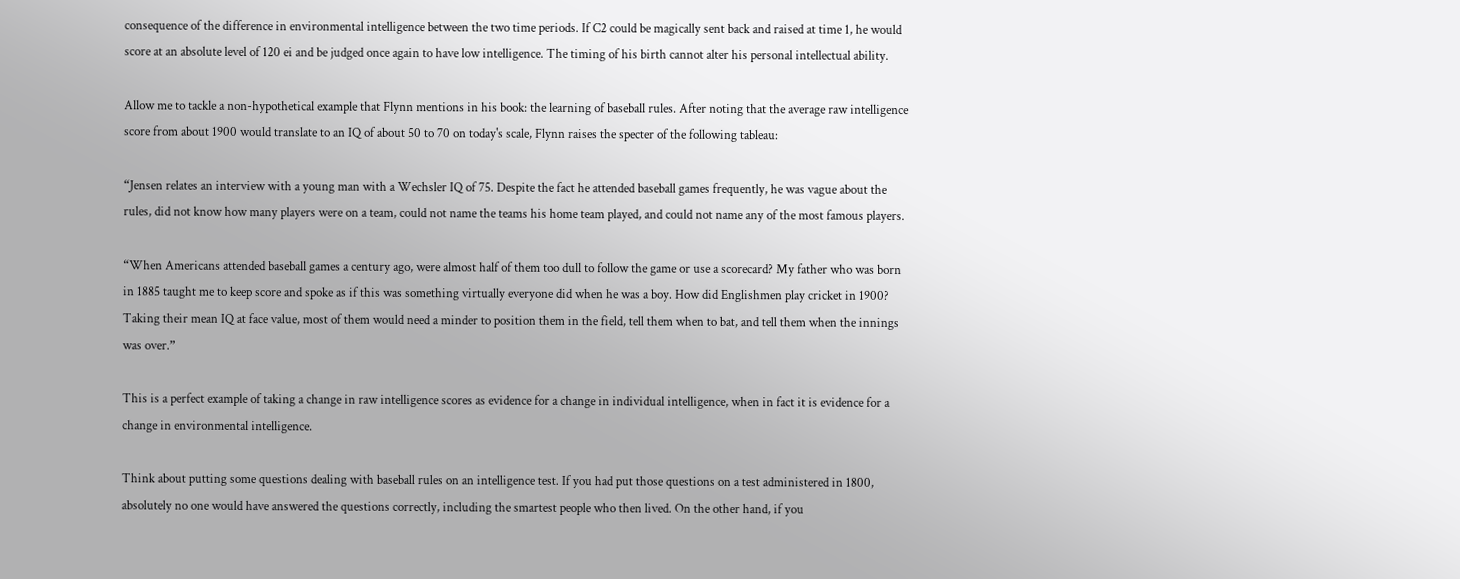consequence of the difference in environmental intelligence between the two time periods. If C2 could be magically sent back and raised at time 1, he would score at an absolute level of 120 ei and be judged once again to have low intelligence. The timing of his birth cannot alter his personal intellectual ability.

Allow me to tackle a non-hypothetical example that Flynn mentions in his book: the learning of baseball rules. After noting that the average raw intelligence score from about 1900 would translate to an IQ of about 50 to 70 on today's scale, Flynn raises the specter of the following tableau:

“Jensen relates an interview with a young man with a Wechsler IQ of 75. Despite the fact he attended baseball games frequently, he was vague about the rules, did not know how many players were on a team, could not name the teams his home team played, and could not name any of the most famous players.

“When Americans attended baseball games a century ago, were almost half of them too dull to follow the game or use a scorecard? My father who was born in 1885 taught me to keep score and spoke as if this was something virtually everyone did when he was a boy. How did Englishmen play cricket in 1900? Taking their mean IQ at face value, most of them would need a minder to position them in the field, tell them when to bat, and tell them when the innings was over.”

This is a perfect example of taking a change in raw intelligence scores as evidence for a change in individual intelligence, when in fact it is evidence for a change in environmental intelligence.

Think about putting some questions dealing with baseball rules on an intelligence test. If you had put those questions on a test administered in 1800, absolutely no one would have answered the questions correctly, including the smartest people who then lived. On the other hand, if you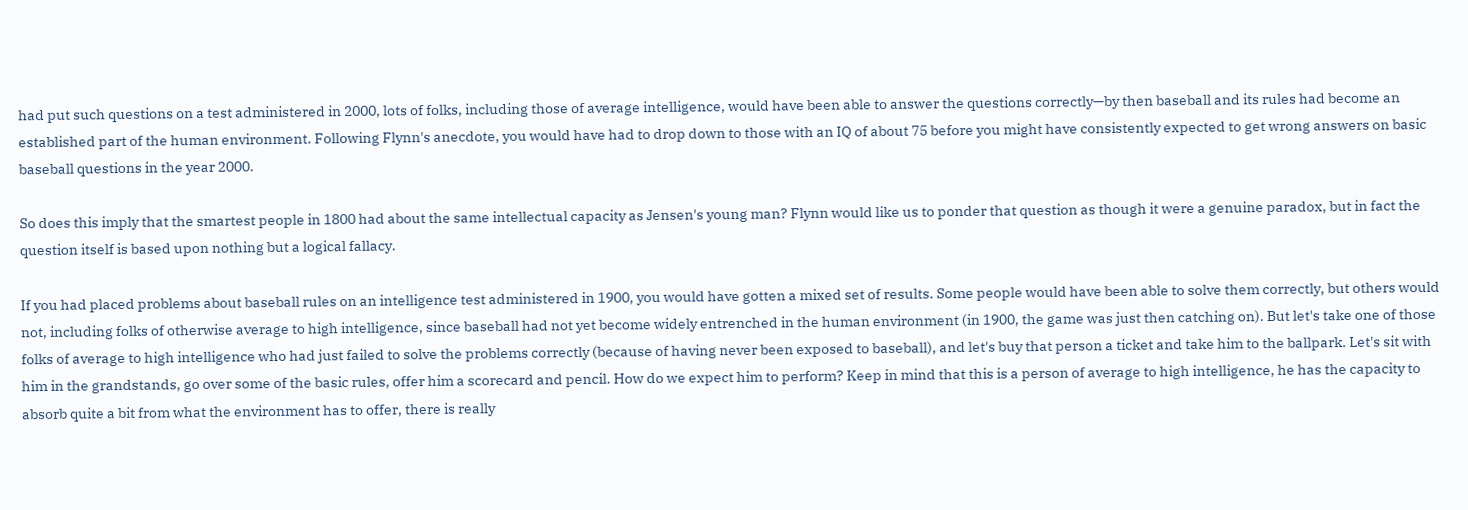had put such questions on a test administered in 2000, lots of folks, including those of average intelligence, would have been able to answer the questions correctly—by then baseball and its rules had become an established part of the human environment. Following Flynn's anecdote, you would have had to drop down to those with an IQ of about 75 before you might have consistently expected to get wrong answers on basic baseball questions in the year 2000.

So does this imply that the smartest people in 1800 had about the same intellectual capacity as Jensen's young man? Flynn would like us to ponder that question as though it were a genuine paradox, but in fact the question itself is based upon nothing but a logical fallacy.

If you had placed problems about baseball rules on an intelligence test administered in 1900, you would have gotten a mixed set of results. Some people would have been able to solve them correctly, but others would not, including folks of otherwise average to high intelligence, since baseball had not yet become widely entrenched in the human environment (in 1900, the game was just then catching on). But let's take one of those folks of average to high intelligence who had just failed to solve the problems correctly (because of having never been exposed to baseball), and let's buy that person a ticket and take him to the ballpark. Let's sit with him in the grandstands, go over some of the basic rules, offer him a scorecard and pencil. How do we expect him to perform? Keep in mind that this is a person of average to high intelligence, he has the capacity to absorb quite a bit from what the environment has to offer, there is really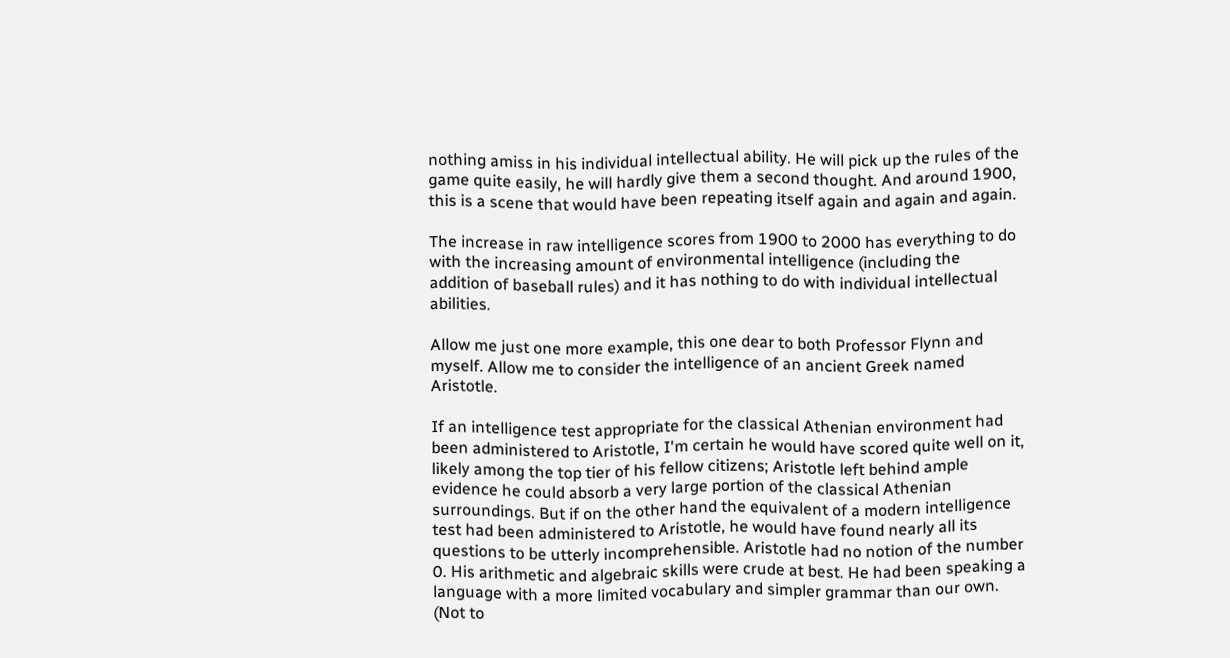nothing amiss in his individual intellectual ability. He will pick up the rules of the game quite easily, he will hardly give them a second thought. And around 1900, this is a scene that would have been repeating itself again and again and again.

The increase in raw intelligence scores from 1900 to 2000 has everything to do with the increasing amount of environmental intelligence (including the addition of baseball rules) and it has nothing to do with individual intellectual abilities.

Allow me just one more example, this one dear to both Professor Flynn and myself. Allow me to consider the intelligence of an ancient Greek named Aristotle.

If an intelligence test appropriate for the classical Athenian environment had been administered to Aristotle, I'm certain he would have scored quite well on it, likely among the top tier of his fellow citizens; Aristotle left behind ample evidence he could absorb a very large portion of the classical Athenian surroundings. But if on the other hand the equivalent of a modern intelligence test had been administered to Aristotle, he would have found nearly all its questions to be utterly incomprehensible. Aristotle had no notion of the number 0. His arithmetic and algebraic skills were crude at best. He had been speaking a language with a more limited vocabulary and simpler grammar than our own. (Not to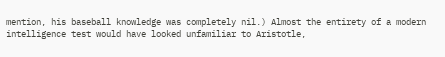mention, his baseball knowledge was completely nil.) Almost the entirety of a modern intelligence test would have looked unfamiliar to Aristotle,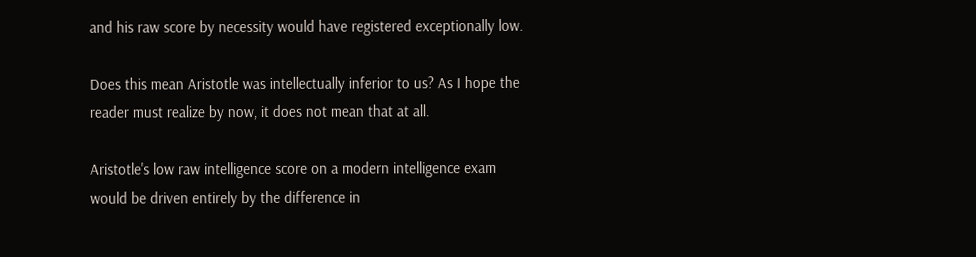and his raw score by necessity would have registered exceptionally low.

Does this mean Aristotle was intellectually inferior to us? As I hope the reader must realize by now, it does not mean that at all.

Aristotle's low raw intelligence score on a modern intelligence exam would be driven entirely by the difference in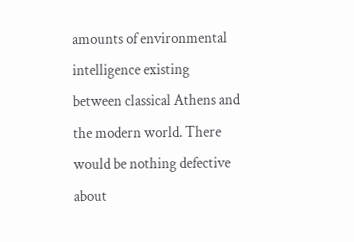amounts of environmental intelligence existing between classical Athens and the modern world. There would be nothing defective about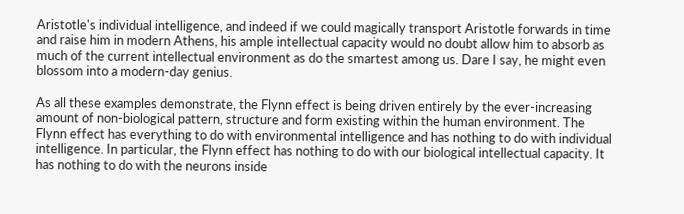Aristotle's individual intelligence, and indeed if we could magically transport Aristotle forwards in time and raise him in modern Athens, his ample intellectual capacity would no doubt allow him to absorb as much of the current intellectual environment as do the smartest among us. Dare I say, he might even blossom into a modern-day genius.

As all these examples demonstrate, the Flynn effect is being driven entirely by the ever-increasing amount of non-biological pattern, structure and form existing within the human environment. The Flynn effect has everything to do with environmental intelligence and has nothing to do with individual intelligence. In particular, the Flynn effect has nothing to do with our biological intellectual capacity. It has nothing to do with the neurons inside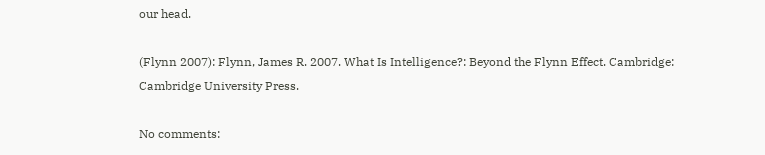our head.

(Flynn 2007): Flynn, James R. 2007. What Is Intelligence?: Beyond the Flynn Effect. Cambridge: Cambridge University Press.

No comments: